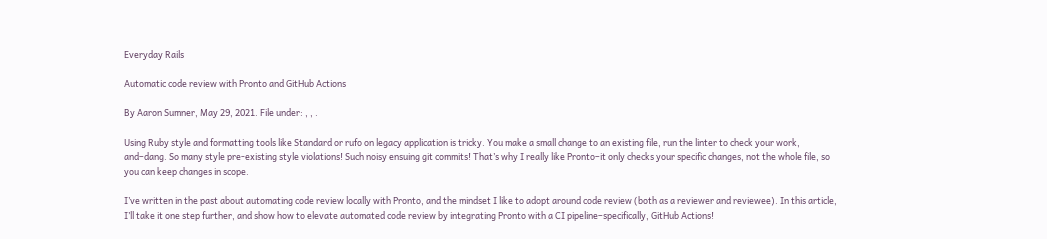Everyday Rails

Automatic code review with Pronto and GitHub Actions

By Aaron Sumner, May 29, 2021. File under: , , .

Using Ruby style and formatting tools like Standard or rufo on legacy application is tricky. You make a small change to an existing file, run the linter to check your work, and–dang. So many style pre-existing style violations! Such noisy ensuing git commits! That’s why I really like Pronto–it only checks your specific changes, not the whole file, so you can keep changes in scope.

I’ve written in the past about automating code review locally with Pronto, and the mindset I like to adopt around code review (both as a reviewer and reviewee). In this article, I’ll take it one step further, and show how to elevate automated code review by integrating Pronto with a CI pipeline–specifically, GitHub Actions!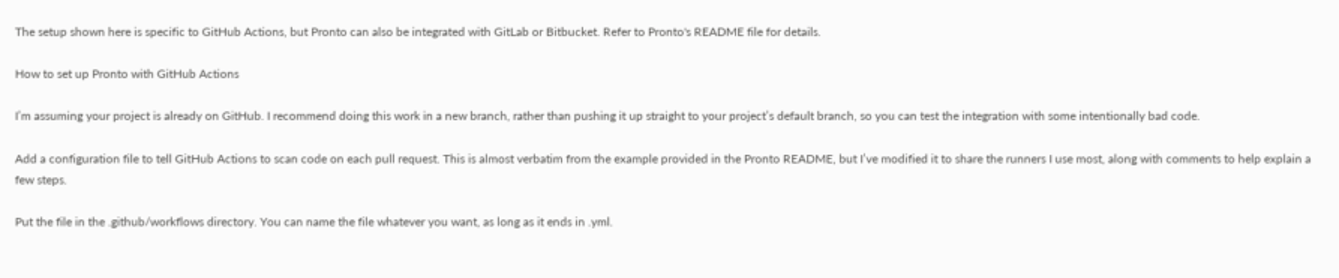The setup shown here is specific to GitHub Actions, but Pronto can also be integrated with GitLab or Bitbucket. Refer to Pronto's README file for details.

How to set up Pronto with GitHub Actions

I’m assuming your project is already on GitHub. I recommend doing this work in a new branch, rather than pushing it up straight to your project’s default branch, so you can test the integration with some intentionally bad code.

Add a configuration file to tell GitHub Actions to scan code on each pull request. This is almost verbatim from the example provided in the Pronto README, but I’ve modified it to share the runners I use most, along with comments to help explain a few steps.

Put the file in the .github/workflows directory. You can name the file whatever you want, as long as it ends in .yml.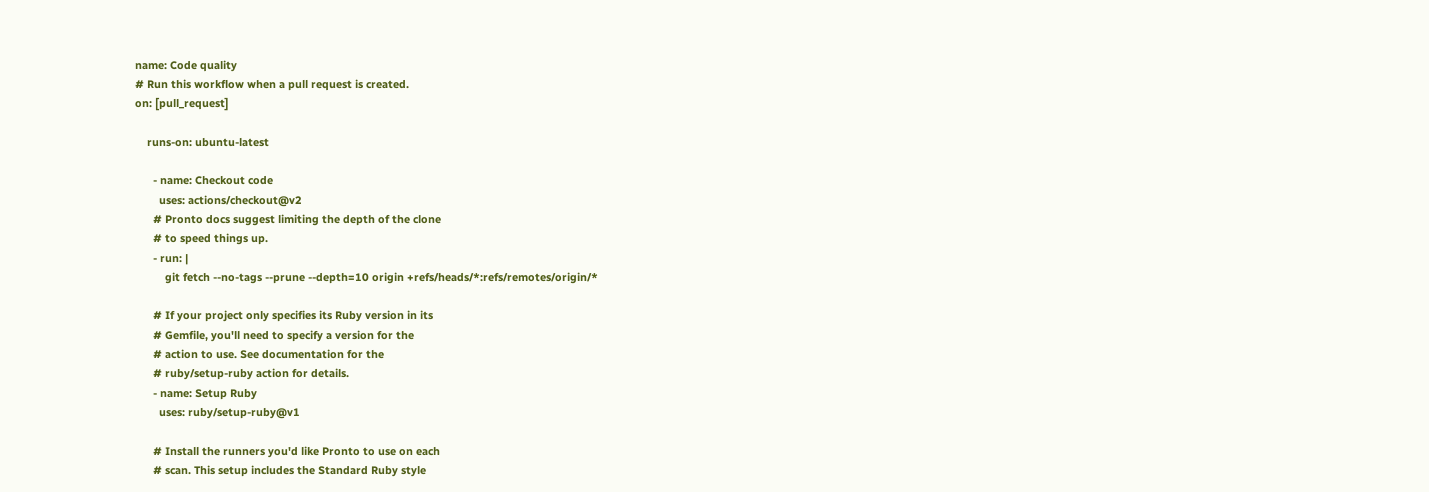name: Code quality
# Run this workflow when a pull request is created.
on: [pull_request]

    runs-on: ubuntu-latest

      - name: Checkout code
        uses: actions/checkout@v2
      # Pronto docs suggest limiting the depth of the clone
      # to speed things up.
      - run: |
          git fetch --no-tags --prune --depth=10 origin +refs/heads/*:refs/remotes/origin/*

      # If your project only specifies its Ruby version in its
      # Gemfile, you'll need to specify a version for the
      # action to use. See documentation for the
      # ruby/setup-ruby action for details.
      - name: Setup Ruby
        uses: ruby/setup-ruby@v1

      # Install the runners you'd like Pronto to use on each
      # scan. This setup includes the Standard Ruby style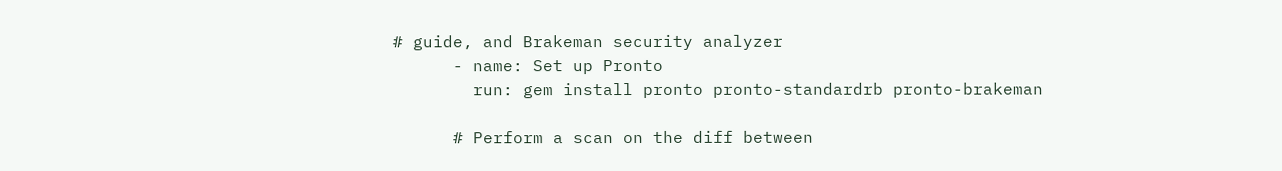# guide, and Brakeman security analyzer
      - name: Set up Pronto
        run: gem install pronto pronto-standardrb pronto-brakeman

      # Perform a scan on the diff between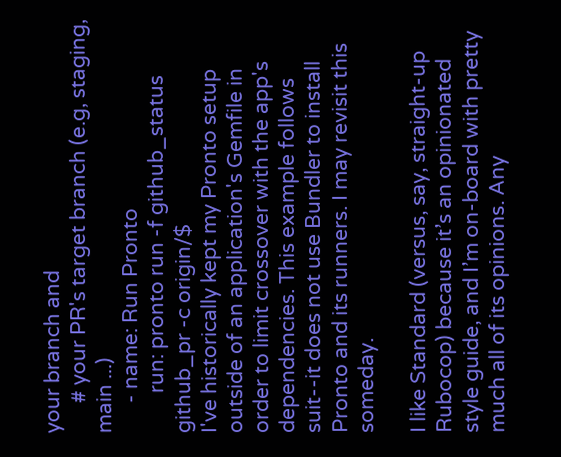your branch and
      # your PR's target branch (e.g, staging, main ...)
      - name: Run Pronto
        run: pronto run -f github_status github_pr -c origin/$
I've historically kept my Pronto setup outside of an application's Gemfile in order to limit crossover with the app's dependencies. This example follows suit--it does not use Bundler to install Pronto and its runners. I may revisit this someday.

I like Standard (versus, say, straight-up Rubocop) because it’s an opinionated style guide, and I’m on-board with pretty much all of its opinions. Any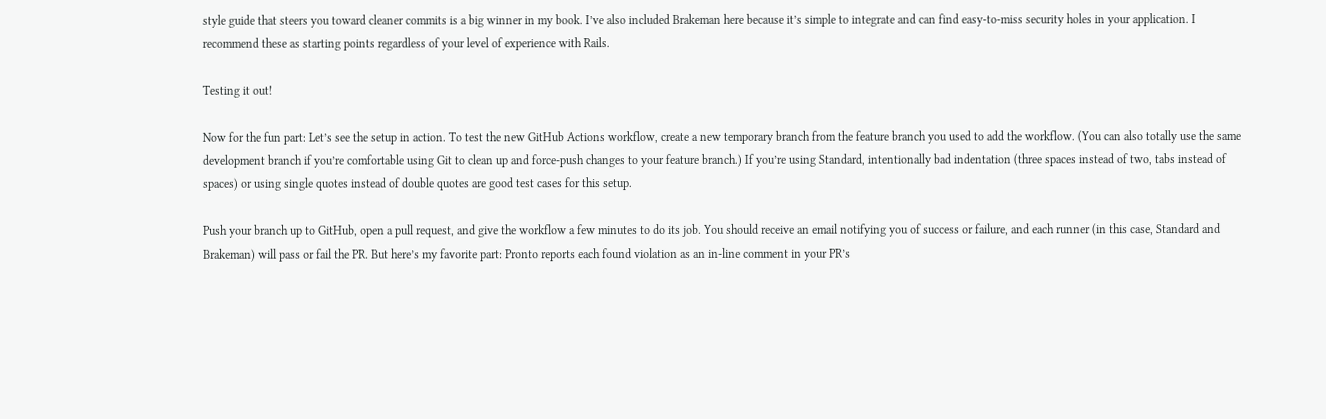style guide that steers you toward cleaner commits is a big winner in my book. I’ve also included Brakeman here because it’s simple to integrate and can find easy-to-miss security holes in your application. I recommend these as starting points regardless of your level of experience with Rails.

Testing it out!

Now for the fun part: Let’s see the setup in action. To test the new GitHub Actions workflow, create a new temporary branch from the feature branch you used to add the workflow. (You can also totally use the same development branch if you’re comfortable using Git to clean up and force-push changes to your feature branch.) If you’re using Standard, intentionally bad indentation (three spaces instead of two, tabs instead of spaces) or using single quotes instead of double quotes are good test cases for this setup.

Push your branch up to GitHub, open a pull request, and give the workflow a few minutes to do its job. You should receive an email notifying you of success or failure, and each runner (in this case, Standard and Brakeman) will pass or fail the PR. But here’s my favorite part: Pronto reports each found violation as an in-line comment in your PR’s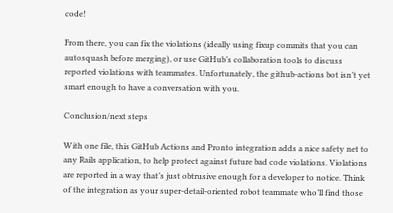code!

From there, you can fix the violations (ideally using fixup commits that you can autosquash before merging), or use GitHub’s collaboration tools to discuss reported violations with teammates. Unfortunately, the github-actions bot isn’t yet smart enough to have a conversation with you.

Conclusion/next steps

With one file, this GitHub Actions and Pronto integration adds a nice safety net to any Rails application, to help protect against future bad code violations. Violations are reported in a way that’s just obtrusive enough for a developer to notice. Think of the integration as your super-detail-oriented robot teammate who’ll find those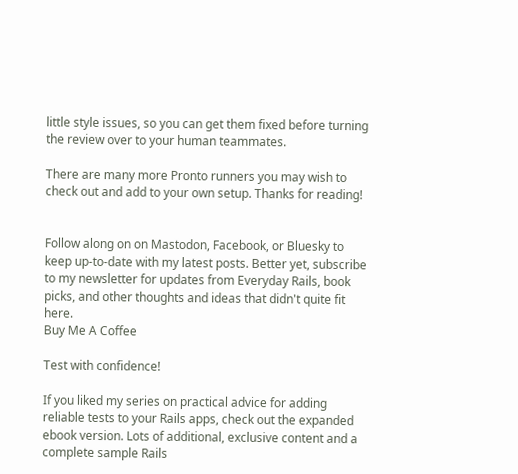little style issues, so you can get them fixed before turning the review over to your human teammates.

There are many more Pronto runners you may wish to check out and add to your own setup. Thanks for reading!


Follow along on on Mastodon, Facebook, or Bluesky to keep up-to-date with my latest posts. Better yet, subscribe to my newsletter for updates from Everyday Rails, book picks, and other thoughts and ideas that didn't quite fit here.
Buy Me A Coffee

Test with confidence!

If you liked my series on practical advice for adding reliable tests to your Rails apps, check out the expanded ebook version. Lots of additional, exclusive content and a complete sample Rails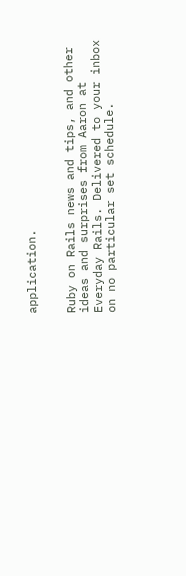application.


Ruby on Rails news and tips, and other ideas and surprises from Aaron at Everyday Rails. Delivered to your inbox on no particular set schedule.